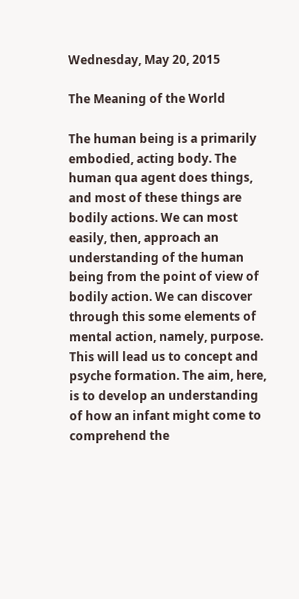Wednesday, May 20, 2015

The Meaning of the World

The human being is a primarily embodied, acting body. The human qua agent does things, and most of these things are bodily actions. We can most easily, then, approach an understanding of the human being from the point of view of bodily action. We can discover through this some elements of mental action, namely, purpose. This will lead us to concept and psyche formation. The aim, here, is to develop an understanding of how an infant might come to comprehend the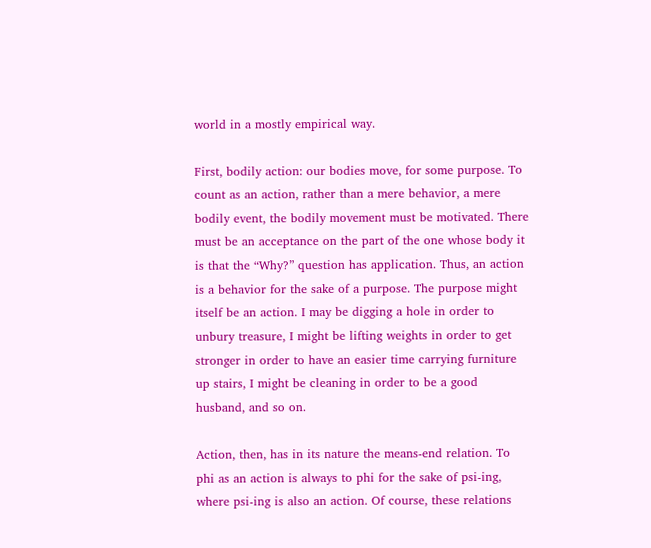world in a mostly empirical way.

First, bodily action: our bodies move, for some purpose. To count as an action, rather than a mere behavior, a mere bodily event, the bodily movement must be motivated. There must be an acceptance on the part of the one whose body it is that the “Why?” question has application. Thus, an action is a behavior for the sake of a purpose. The purpose might itself be an action. I may be digging a hole in order to unbury treasure, I might be lifting weights in order to get stronger in order to have an easier time carrying furniture up stairs, I might be cleaning in order to be a good husband, and so on.

Action, then, has in its nature the means-end relation. To phi as an action is always to phi for the sake of psi-ing, where psi-ing is also an action. Of course, these relations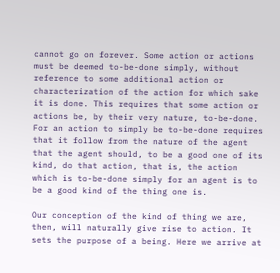cannot go on forever. Some action or actions must be deemed to-be-done simply, without reference to some additional action or characterization of the action for which sake it is done. This requires that some action or actions be, by their very nature, to-be-done. For an action to simply be to-be-done requires that it follow from the nature of the agent that the agent should, to be a good one of its kind, do that action, that is, the action which is to-be-done simply for an agent is to be a good kind of the thing one is.

Our conception of the kind of thing we are, then, will naturally give rise to action. It sets the purpose of a being. Here we arrive at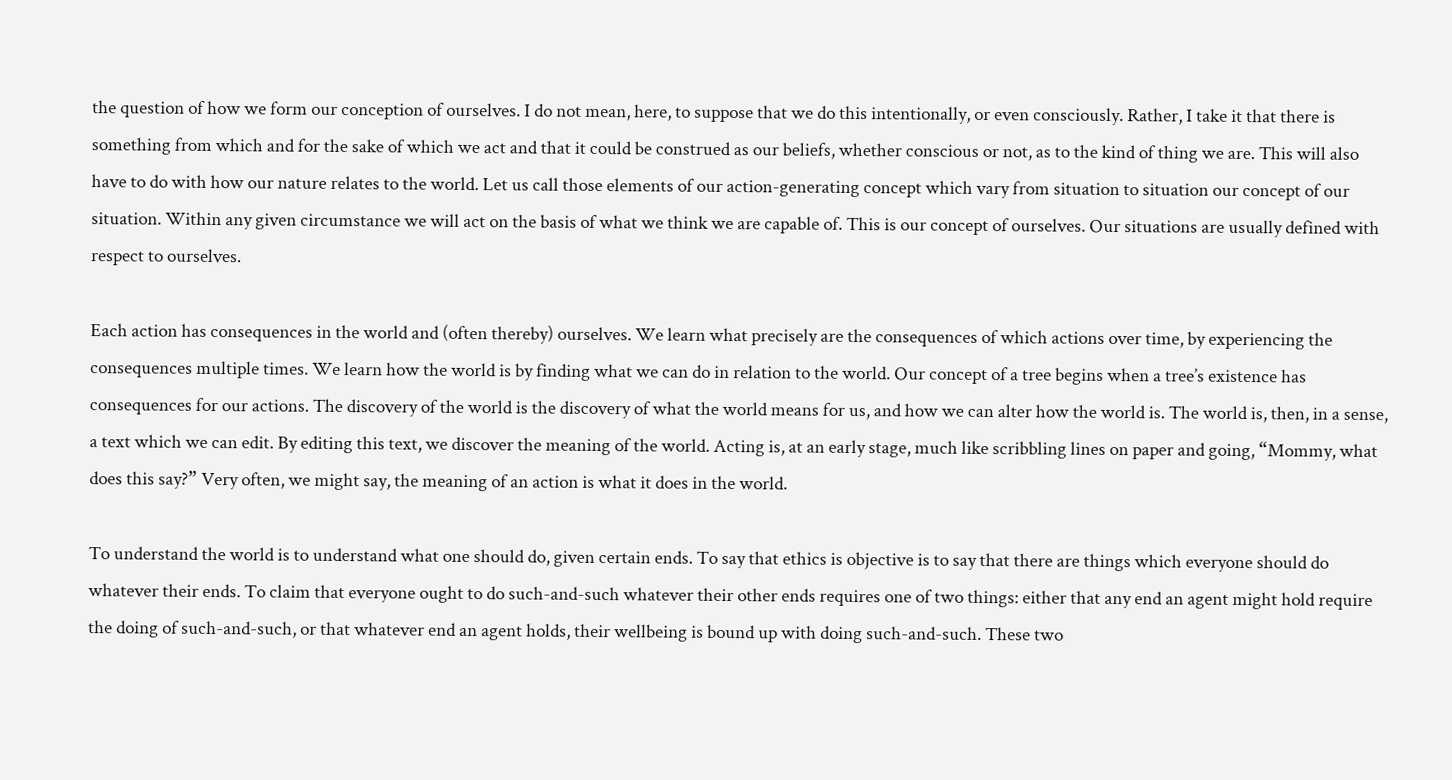the question of how we form our conception of ourselves. I do not mean, here, to suppose that we do this intentionally, or even consciously. Rather, I take it that there is something from which and for the sake of which we act and that it could be construed as our beliefs, whether conscious or not, as to the kind of thing we are. This will also have to do with how our nature relates to the world. Let us call those elements of our action-generating concept which vary from situation to situation our concept of our situation. Within any given circumstance we will act on the basis of what we think we are capable of. This is our concept of ourselves. Our situations are usually defined with respect to ourselves.

Each action has consequences in the world and (often thereby) ourselves. We learn what precisely are the consequences of which actions over time, by experiencing the consequences multiple times. We learn how the world is by finding what we can do in relation to the world. Our concept of a tree begins when a tree’s existence has consequences for our actions. The discovery of the world is the discovery of what the world means for us, and how we can alter how the world is. The world is, then, in a sense, a text which we can edit. By editing this text, we discover the meaning of the world. Acting is, at an early stage, much like scribbling lines on paper and going, “Mommy, what does this say?” Very often, we might say, the meaning of an action is what it does in the world.

To understand the world is to understand what one should do, given certain ends. To say that ethics is objective is to say that there are things which everyone should do whatever their ends. To claim that everyone ought to do such-and-such whatever their other ends requires one of two things: either that any end an agent might hold require the doing of such-and-such, or that whatever end an agent holds, their wellbeing is bound up with doing such-and-such. These two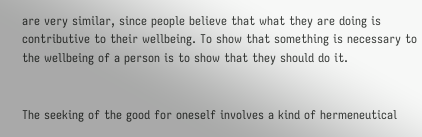are very similar, since people believe that what they are doing is contributive to their wellbeing. To show that something is necessary to the wellbeing of a person is to show that they should do it.


The seeking of the good for oneself involves a kind of hermeneutical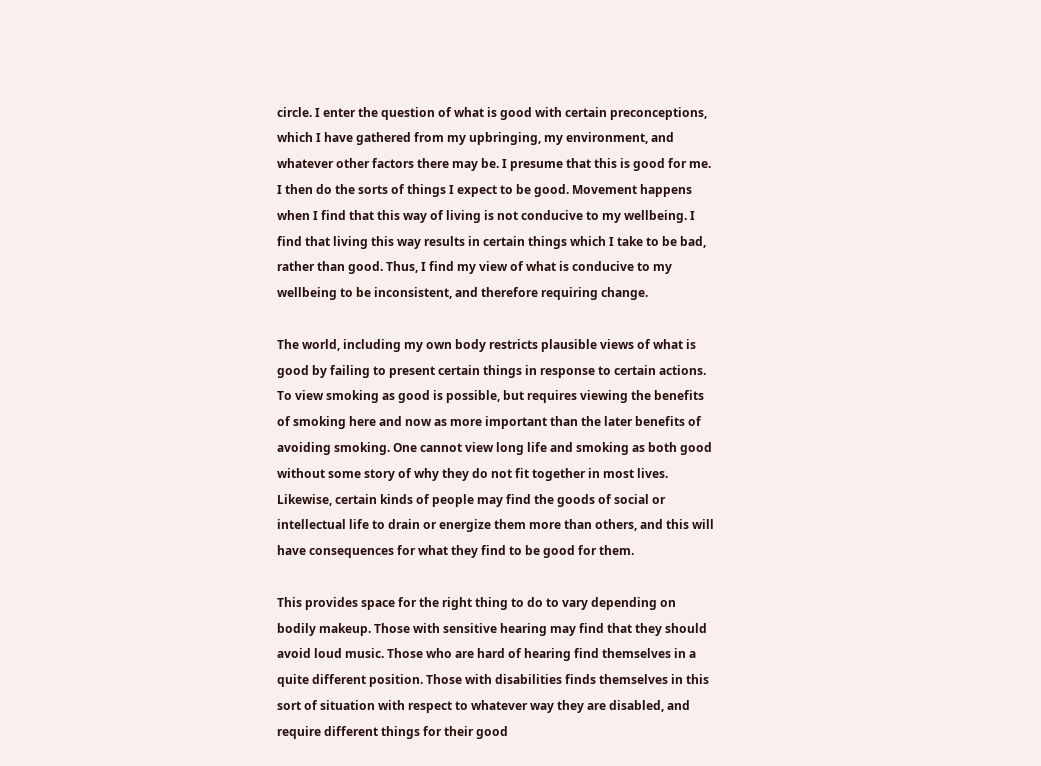circle. I enter the question of what is good with certain preconceptions, which I have gathered from my upbringing, my environment, and whatever other factors there may be. I presume that this is good for me. I then do the sorts of things I expect to be good. Movement happens when I find that this way of living is not conducive to my wellbeing. I find that living this way results in certain things which I take to be bad, rather than good. Thus, I find my view of what is conducive to my wellbeing to be inconsistent, and therefore requiring change.

The world, including my own body restricts plausible views of what is good by failing to present certain things in response to certain actions. To view smoking as good is possible, but requires viewing the benefits of smoking here and now as more important than the later benefits of avoiding smoking. One cannot view long life and smoking as both good without some story of why they do not fit together in most lives. Likewise, certain kinds of people may find the goods of social or intellectual life to drain or energize them more than others, and this will have consequences for what they find to be good for them.

This provides space for the right thing to do to vary depending on bodily makeup. Those with sensitive hearing may find that they should avoid loud music. Those who are hard of hearing find themselves in a quite different position. Those with disabilities finds themselves in this sort of situation with respect to whatever way they are disabled, and require different things for their good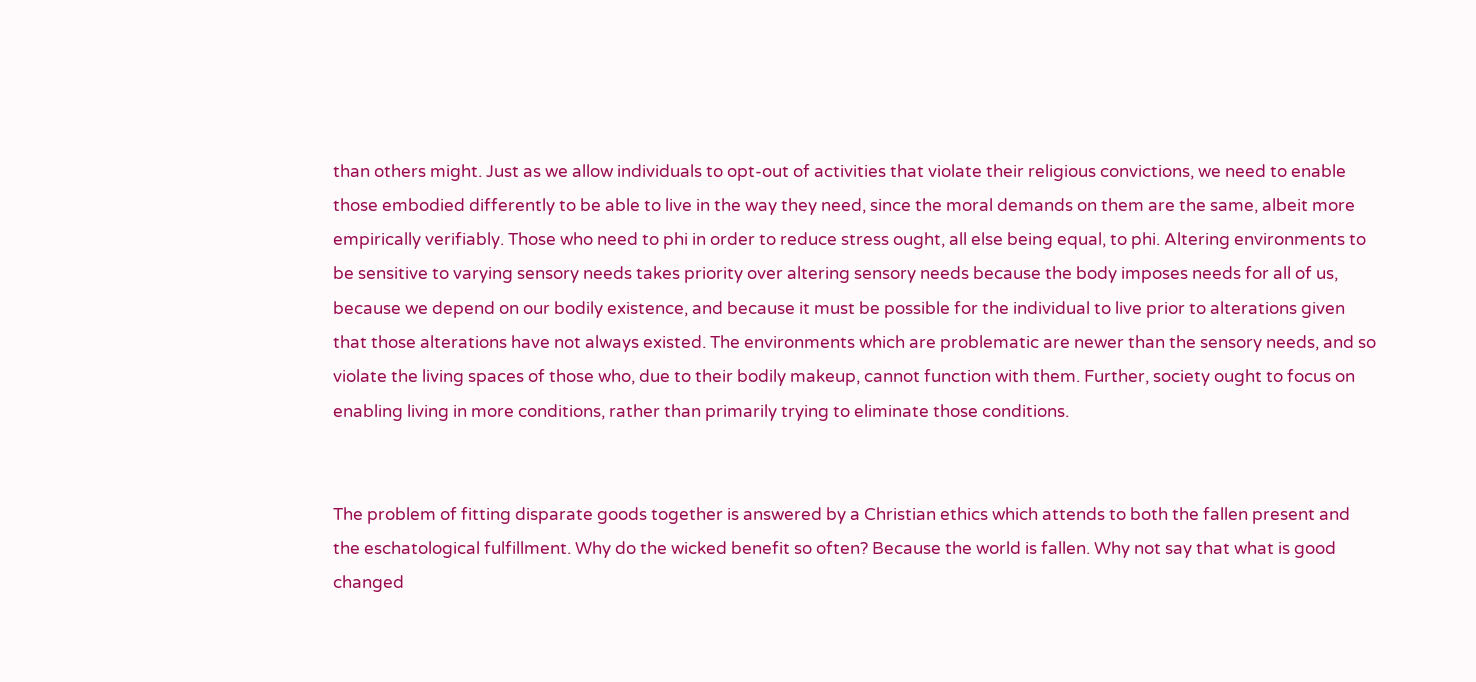than others might. Just as we allow individuals to opt-out of activities that violate their religious convictions, we need to enable those embodied differently to be able to live in the way they need, since the moral demands on them are the same, albeit more empirically verifiably. Those who need to phi in order to reduce stress ought, all else being equal, to phi. Altering environments to be sensitive to varying sensory needs takes priority over altering sensory needs because the body imposes needs for all of us, because we depend on our bodily existence, and because it must be possible for the individual to live prior to alterations given that those alterations have not always existed. The environments which are problematic are newer than the sensory needs, and so violate the living spaces of those who, due to their bodily makeup, cannot function with them. Further, society ought to focus on enabling living in more conditions, rather than primarily trying to eliminate those conditions.


The problem of fitting disparate goods together is answered by a Christian ethics which attends to both the fallen present and the eschatological fulfillment. Why do the wicked benefit so often? Because the world is fallen. Why not say that what is good changed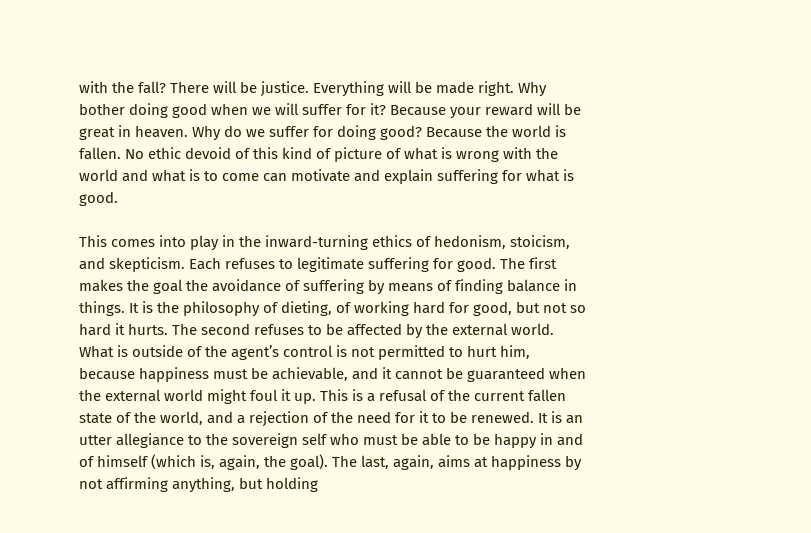with the fall? There will be justice. Everything will be made right. Why bother doing good when we will suffer for it? Because your reward will be great in heaven. Why do we suffer for doing good? Because the world is fallen. No ethic devoid of this kind of picture of what is wrong with the world and what is to come can motivate and explain suffering for what is good.

This comes into play in the inward-turning ethics of hedonism, stoicism, and skepticism. Each refuses to legitimate suffering for good. The first makes the goal the avoidance of suffering by means of finding balance in things. It is the philosophy of dieting, of working hard for good, but not so hard it hurts. The second refuses to be affected by the external world. What is outside of the agent’s control is not permitted to hurt him, because happiness must be achievable, and it cannot be guaranteed when the external world might foul it up. This is a refusal of the current fallen state of the world, and a rejection of the need for it to be renewed. It is an utter allegiance to the sovereign self who must be able to be happy in and of himself (which is, again, the goal). The last, again, aims at happiness by not affirming anything, but holding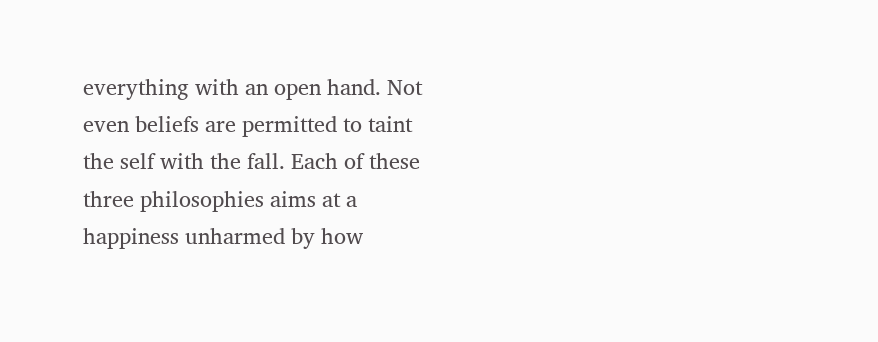everything with an open hand. Not even beliefs are permitted to taint the self with the fall. Each of these three philosophies aims at a happiness unharmed by how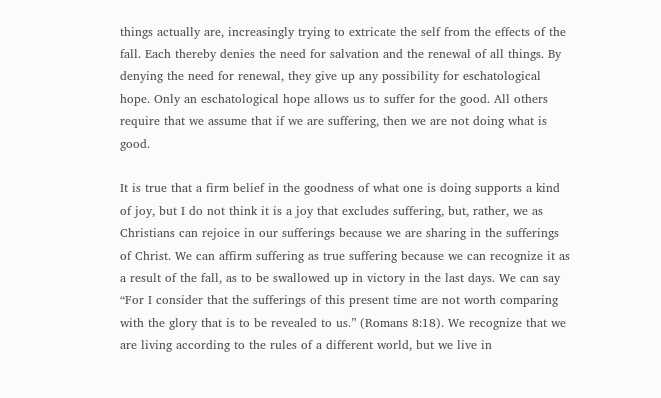things actually are, increasingly trying to extricate the self from the effects of the fall. Each thereby denies the need for salvation and the renewal of all things. By denying the need for renewal, they give up any possibility for eschatological hope. Only an eschatological hope allows us to suffer for the good. All others require that we assume that if we are suffering, then we are not doing what is good.

It is true that a firm belief in the goodness of what one is doing supports a kind of joy, but I do not think it is a joy that excludes suffering, but, rather, we as Christians can rejoice in our sufferings because we are sharing in the sufferings of Christ. We can affirm suffering as true suffering because we can recognize it as a result of the fall, as to be swallowed up in victory in the last days. We can say “For I consider that the sufferings of this present time are not worth comparing with the glory that is to be revealed to us.” (Romans 8:18). We recognize that we are living according to the rules of a different world, but we live in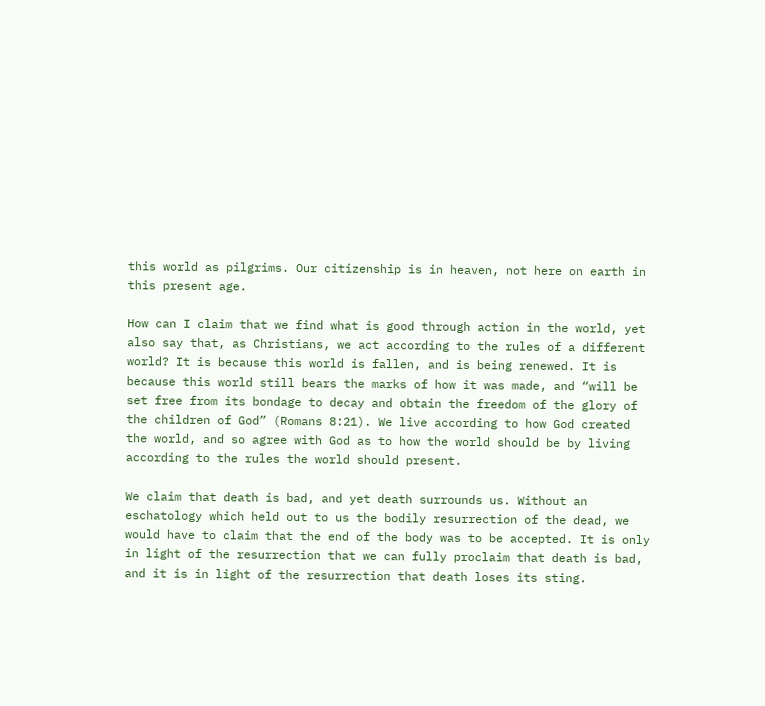this world as pilgrims. Our citizenship is in heaven, not here on earth in this present age.

How can I claim that we find what is good through action in the world, yet also say that, as Christians, we act according to the rules of a different world? It is because this world is fallen, and is being renewed. It is because this world still bears the marks of how it was made, and “will be set free from its bondage to decay and obtain the freedom of the glory of the children of God” (Romans 8:21). We live according to how God created the world, and so agree with God as to how the world should be by living according to the rules the world should present.

We claim that death is bad, and yet death surrounds us. Without an eschatology which held out to us the bodily resurrection of the dead, we would have to claim that the end of the body was to be accepted. It is only in light of the resurrection that we can fully proclaim that death is bad, and it is in light of the resurrection that death loses its sting.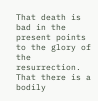That death is bad in the present points to the glory of the resurrection. That there is a bodily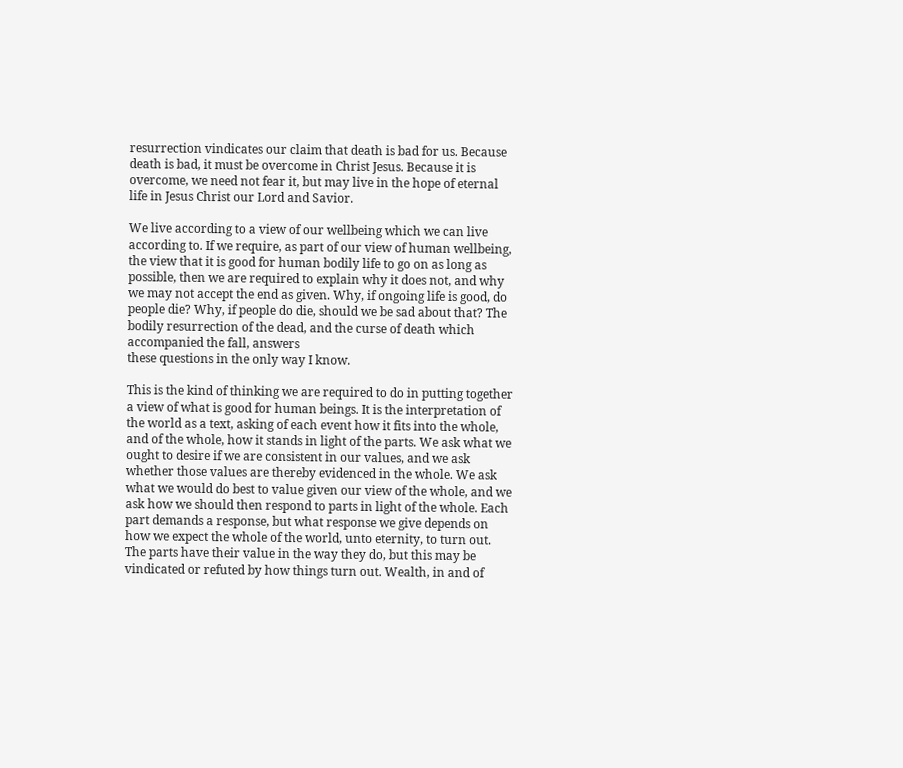resurrection vindicates our claim that death is bad for us. Because death is bad, it must be overcome in Christ Jesus. Because it is overcome, we need not fear it, but may live in the hope of eternal life in Jesus Christ our Lord and Savior.

We live according to a view of our wellbeing which we can live according to. If we require, as part of our view of human wellbeing, the view that it is good for human bodily life to go on as long as possible, then we are required to explain why it does not, and why we may not accept the end as given. Why, if ongoing life is good, do people die? Why, if people do die, should we be sad about that? The bodily resurrection of the dead, and the curse of death which accompanied the fall, answers
these questions in the only way I know.

This is the kind of thinking we are required to do in putting together a view of what is good for human beings. It is the interpretation of the world as a text, asking of each event how it fits into the whole, and of the whole, how it stands in light of the parts. We ask what we ought to desire if we are consistent in our values, and we ask whether those values are thereby evidenced in the whole. We ask what we would do best to value given our view of the whole, and we ask how we should then respond to parts in light of the whole. Each part demands a response, but what response we give depends on how we expect the whole of the world, unto eternity, to turn out. The parts have their value in the way they do, but this may be vindicated or refuted by how things turn out. Wealth, in and of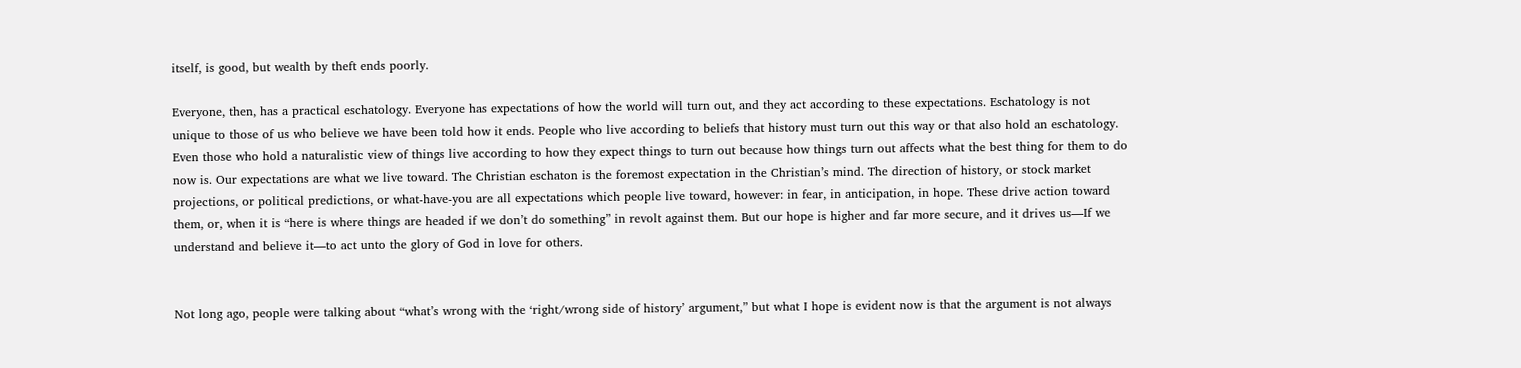itself, is good, but wealth by theft ends poorly.

Everyone, then, has a practical eschatology. Everyone has expectations of how the world will turn out, and they act according to these expectations. Eschatology is not unique to those of us who believe we have been told how it ends. People who live according to beliefs that history must turn out this way or that also hold an eschatology. Even those who hold a naturalistic view of things live according to how they expect things to turn out because how things turn out affects what the best thing for them to do now is. Our expectations are what we live toward. The Christian eschaton is the foremost expectation in the Christian’s mind. The direction of history, or stock market projections, or political predictions, or what-have-you are all expectations which people live toward, however: in fear, in anticipation, in hope. These drive action toward them, or, when it is “here is where things are headed if we don’t do something” in revolt against them. But our hope is higher and far more secure, and it drives us—If we understand and believe it—to act unto the glory of God in love for others.


Not long ago, people were talking about “what’s wrong with the ‘right/wrong side of history’ argument,” but what I hope is evident now is that the argument is not always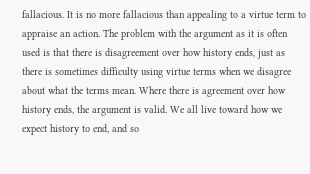fallacious. It is no more fallacious than appealing to a virtue term to appraise an action. The problem with the argument as it is often used is that there is disagreement over how history ends, just as there is sometimes difficulty using virtue terms when we disagree about what the terms mean. Where there is agreement over how history ends, the argument is valid. We all live toward how we expect history to end, and so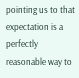pointing us to that expectation is a perfectly reasonable way to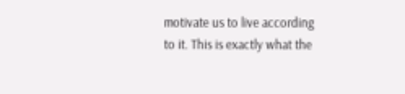motivate us to live according to it. This is exactly what the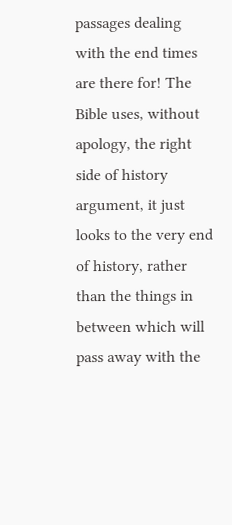passages dealing with the end times are there for! The Bible uses, without apology, the right side of history argument, it just looks to the very end of history, rather than the things in between which will pass away with the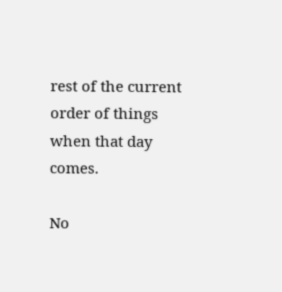rest of the current order of things when that day comes.

No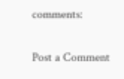comments:

Post a Comment